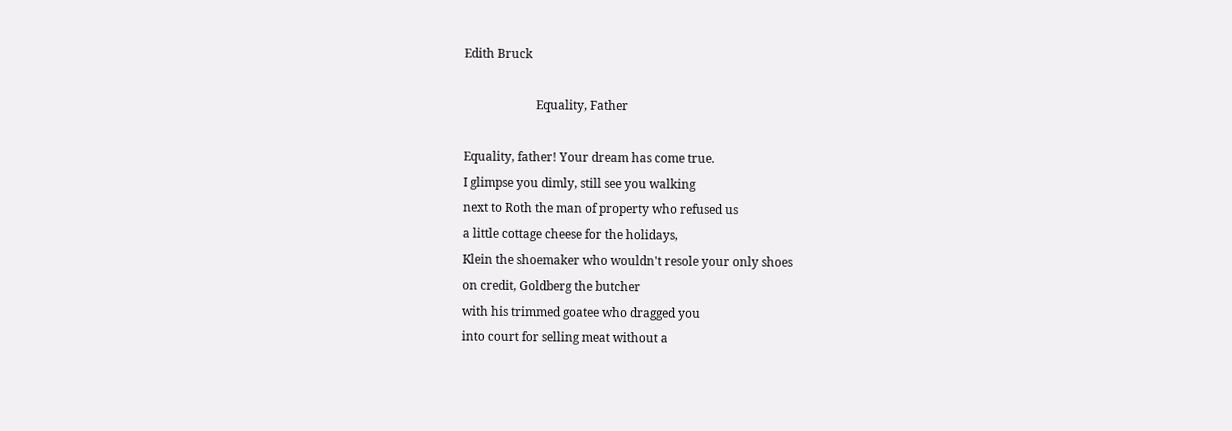Edith Bruck

                        Equality, Father

Equality, father! Your dream has come true.
I glimpse you dimly, still see you walking
next to Roth the man of property who refused us
a little cottage cheese for the holidays,
Klein the shoemaker who wouldn't resole your only shoes
on credit, Goldberg the butcher
with his trimmed goatee who dragged you
into court for selling meat without a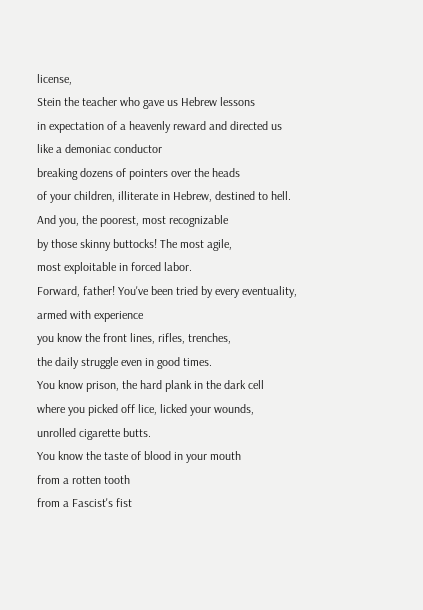license,
Stein the teacher who gave us Hebrew lessons
in expectation of a heavenly reward and directed us
like a demoniac conductor
breaking dozens of pointers over the heads
of your children, illiterate in Hebrew, destined to hell.
And you, the poorest, most recognizable
by those skinny buttocks! The most agile,
most exploitable in forced labor.
Forward, father! You've been tried by every eventuality,
armed with experience
you know the front lines, rifles, trenches,
the daily struggle even in good times.
You know prison, the hard plank in the dark cell
where you picked off lice, licked your wounds,
unrolled cigarette butts.
You know the taste of blood in your mouth
from a rotten tooth
from a Fascist's fist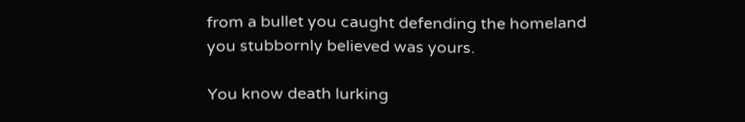from a bullet you caught defending the homeland
you stubbornly believed was yours.

You know death lurking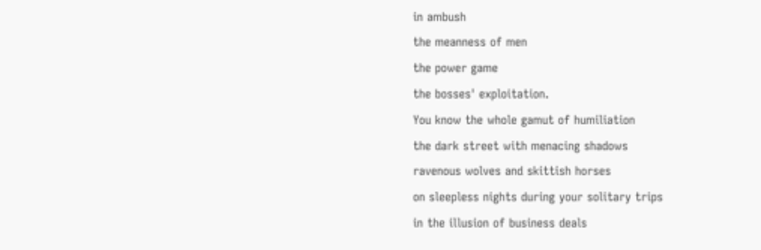in ambush
the meanness of men
the power game
the bosses' exploitation.
You know the whole gamut of humiliation
the dark street with menacing shadows
ravenous wolves and skittish horses
on sleepless nights during your solitary trips
in the illusion of business deals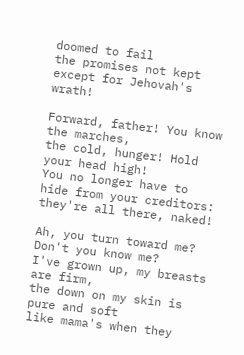doomed to fail
the promises not kept
except for Jehovah's wrath!

Forward, father! You know the marches,
the cold, hunger! Hold your head high!
You no longer have to hide from your creditors:
they're all there, naked!

Ah, you turn toward me? Don't you know me?
I've grown up, my breasts are firm,
the down on my skin is pure and soft
like mama's when they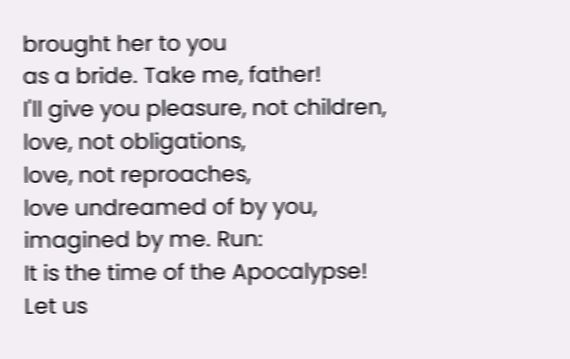brought her to you
as a bride. Take me, father!
I'll give you pleasure, not children,
love, not obligations,
love, not reproaches,
love undreamed of by you,
imagined by me. Run:
It is the time of the Apocalypse!
Let us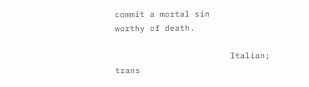commit a mortal sin
worthy of death.

                       Italian; trans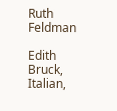Ruth Feldman

Edith Bruck, Italian,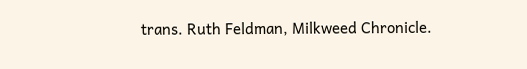trans. Ruth Feldman, Milkweed Chronicle.